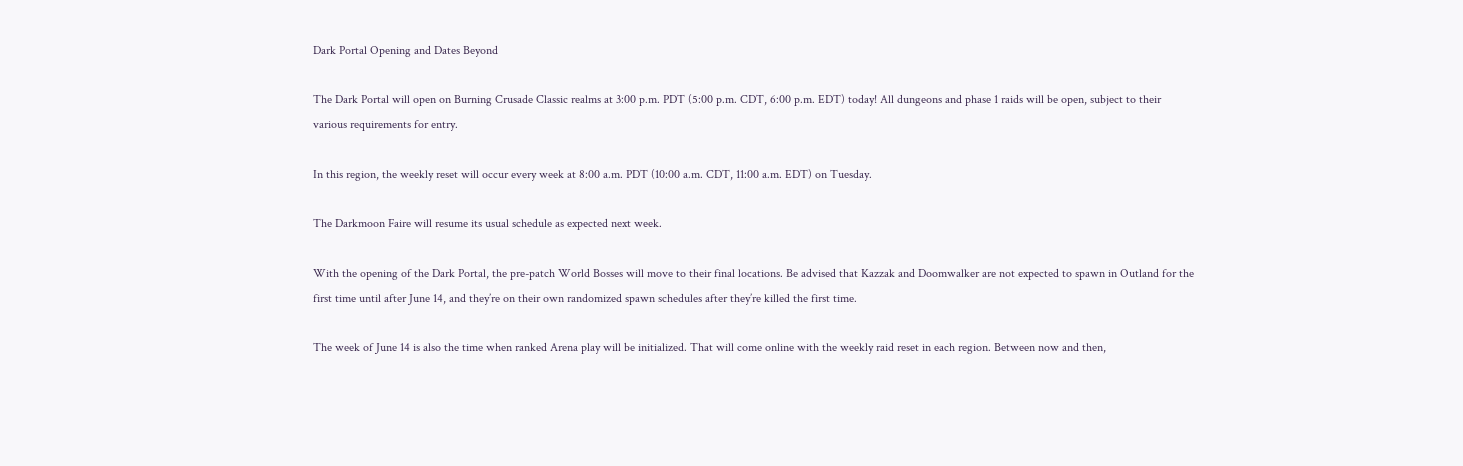Dark Portal Opening and Dates Beyond

The Dark Portal will open on Burning Crusade Classic realms at 3:00 p.m. PDT (5:00 p.m. CDT, 6:00 p.m. EDT) today! All dungeons and phase 1 raids will be open, subject to their various requirements for entry.

In this region, the weekly reset will occur every week at 8:00 a.m. PDT (10:00 a.m. CDT, 11:00 a.m. EDT) on Tuesday.

The Darkmoon Faire will resume its usual schedule as expected next week.

With the opening of the Dark Portal, the pre-patch World Bosses will move to their final locations. Be advised that Kazzak and Doomwalker are not expected to spawn in Outland for the first time until after June 14, and they’re on their own randomized spawn schedules after they’re killed the first time.

The week of June 14 is also the time when ranked Arena play will be initialized. That will come online with the weekly raid reset in each region. Between now and then,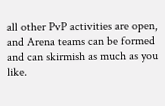all other PvP activities are open, and Arena teams can be formed and can skirmish as much as you like.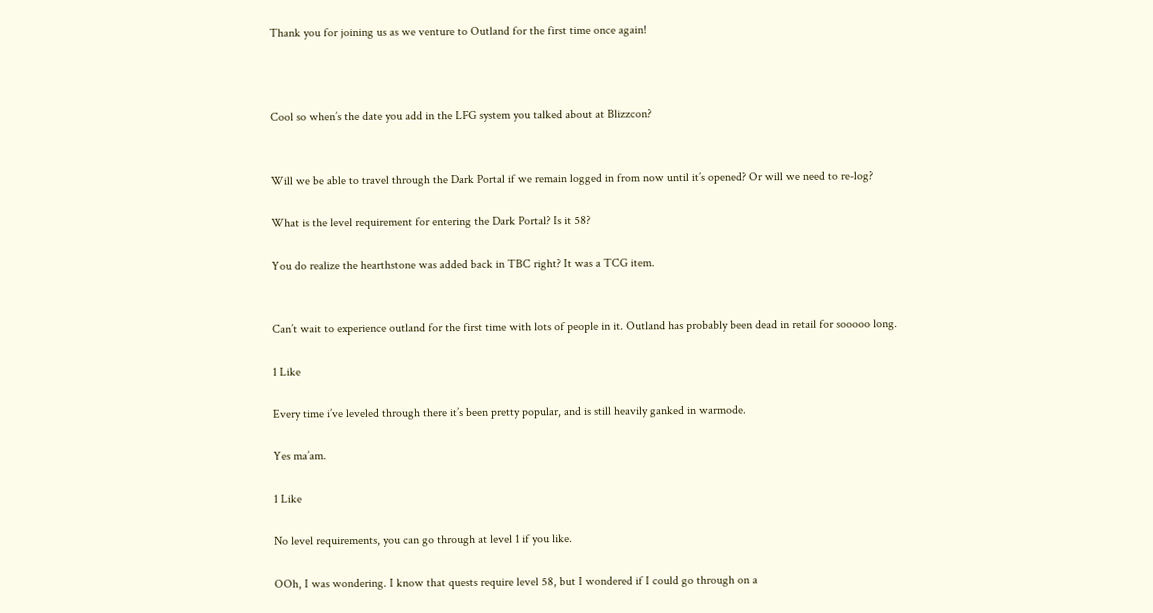Thank you for joining us as we venture to Outland for the first time once again!



Cool so when’s the date you add in the LFG system you talked about at Blizzcon?


Will we be able to travel through the Dark Portal if we remain logged in from now until it’s opened? Or will we need to re-log?

What is the level requirement for entering the Dark Portal? Is it 58?

You do realize the hearthstone was added back in TBC right? It was a TCG item.


Can’t wait to experience outland for the first time with lots of people in it. Outland has probably been dead in retail for sooooo long.

1 Like

Every time i’ve leveled through there it’s been pretty popular, and is still heavily ganked in warmode.

Yes ma’am.

1 Like

No level requirements, you can go through at level 1 if you like.

OOh, I was wondering. I know that quests require level 58, but I wondered if I could go through on a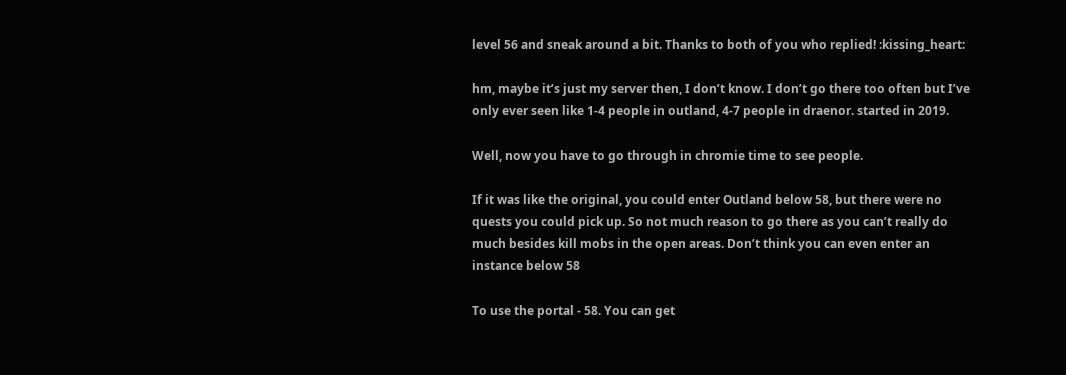level 56 and sneak around a bit. Thanks to both of you who replied! :kissing_heart:

hm, maybe it’s just my server then, I don’t know. I don’t go there too often but I’ve only ever seen like 1-4 people in outland, 4-7 people in draenor. started in 2019.

Well, now you have to go through in chromie time to see people.

If it was like the original, you could enter Outland below 58, but there were no quests you could pick up. So not much reason to go there as you can’t really do much besides kill mobs in the open areas. Don’t think you can even enter an instance below 58

To use the portal - 58. You can get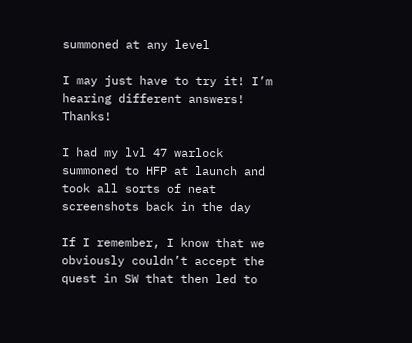summoned at any level

I may just have to try it! I’m hearing different answers! Thanks!

I had my lvl 47 warlock summoned to HFP at launch and took all sorts of neat screenshots back in the day

If I remember, I know that we obviously couldn’t accept the quest in SW that then led to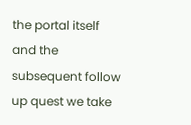the portal itself and the subsequent follow up quest we take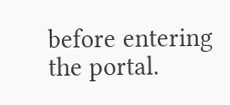before entering the portal.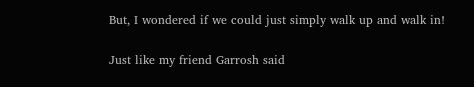But, I wondered if we could just simply walk up and walk in!

Just like my friend Garrosh said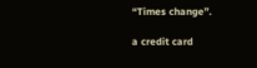“Times change”.

a credit card